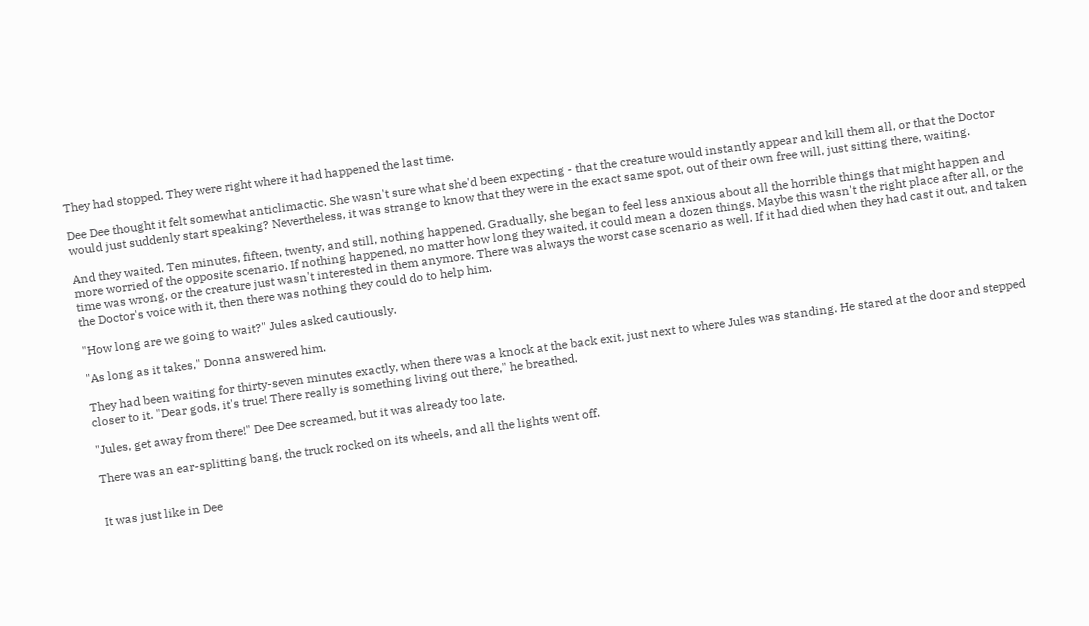They had stopped. They were right where it had happened the last time.

Dee Dee thought it felt somewhat anticlimactic. She wasn't sure what she'd been expecting - that the creature would instantly appear and kill them all, or that the Doctor would just suddenly start speaking? Nevertheless, it was strange to know that they were in the exact same spot, out of their own free will, just sitting there, waiting.

And they waited. Ten minutes, fifteen, twenty, and still, nothing happened. Gradually, she began to feel less anxious about all the horrible things that might happen and more worried of the opposite scenario. If nothing happened, no matter how long they waited, it could mean a dozen things. Maybe this wasn't the right place after all, or the time was wrong, or the creature just wasn't interested in them anymore. There was always the worst case scenario as well. If it had died when they had cast it out, and taken the Doctor's voice with it, then there was nothing they could do to help him.

"How long are we going to wait?" Jules asked cautiously.

"As long as it takes," Donna answered him.

They had been waiting for thirty-seven minutes exactly, when there was a knock at the back exit, just next to where Jules was standing. He stared at the door and stepped closer to it. "Dear gods, it's true! There really is something living out there," he breathed.

"Jules, get away from there!" Dee Dee screamed, but it was already too late.

There was an ear-splitting bang, the truck rocked on its wheels, and all the lights went off.


It was just like in Dee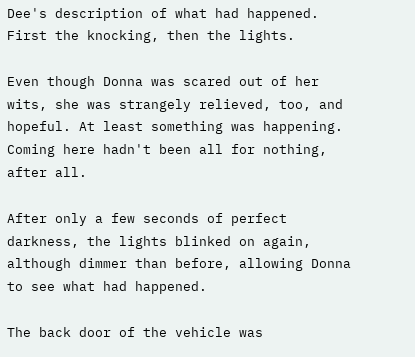Dee's description of what had happened. First the knocking, then the lights.

Even though Donna was scared out of her wits, she was strangely relieved, too, and hopeful. At least something was happening. Coming here hadn't been all for nothing, after all.

After only a few seconds of perfect darkness, the lights blinked on again, although dimmer than before, allowing Donna to see what had happened.

The back door of the vehicle was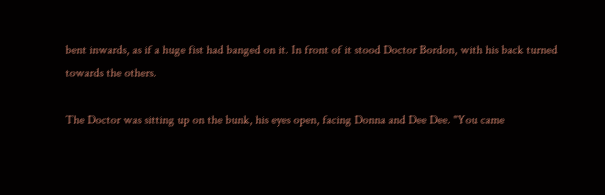bent inwards, as if a huge fist had banged on it. In front of it stood Doctor Bordon, with his back turned towards the others.

The Doctor was sitting up on the bunk, his eyes open, facing Donna and Dee Dee. "You came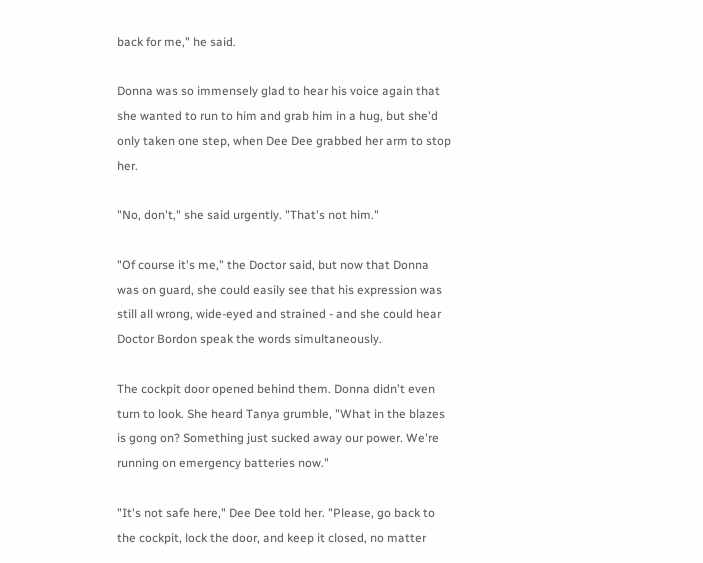back for me," he said.

Donna was so immensely glad to hear his voice again that she wanted to run to him and grab him in a hug, but she'd only taken one step, when Dee Dee grabbed her arm to stop her.

"No, don't," she said urgently. "That's not him."

"Of course it's me," the Doctor said, but now that Donna was on guard, she could easily see that his expression was still all wrong, wide-eyed and strained - and she could hear Doctor Bordon speak the words simultaneously.

The cockpit door opened behind them. Donna didn't even turn to look. She heard Tanya grumble, "What in the blazes is gong on? Something just sucked away our power. We're running on emergency batteries now."

"It's not safe here," Dee Dee told her. "Please, go back to the cockpit, lock the door, and keep it closed, no matter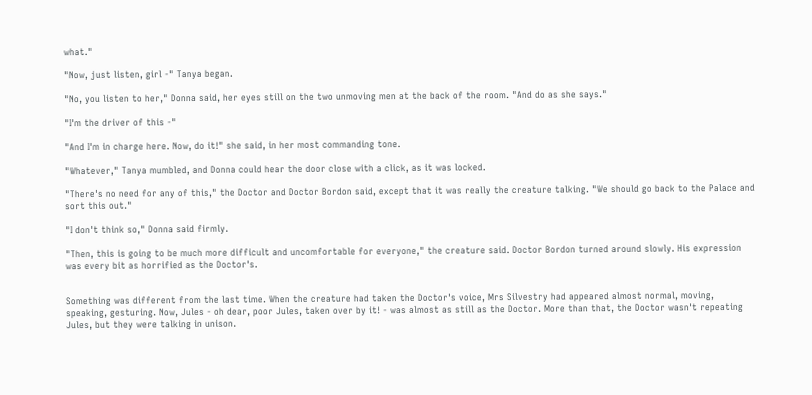what."

"Now, just listen, girl -" Tanya began.

"No, you listen to her," Donna said, her eyes still on the two unmoving men at the back of the room. "And do as she says."

"I'm the driver of this -"

"And I'm in charge here. Now, do it!" she said, in her most commanding tone.

"Whatever," Tanya mumbled, and Donna could hear the door close with a click, as it was locked.

"There's no need for any of this," the Doctor and Doctor Bordon said, except that it was really the creature talking. "We should go back to the Palace and sort this out."

"I don't think so," Donna said firmly.

"Then, this is going to be much more difficult and uncomfortable for everyone," the creature said. Doctor Bordon turned around slowly. His expression was every bit as horrified as the Doctor's.


Something was different from the last time. When the creature had taken the Doctor's voice, Mrs Silvestry had appeared almost normal, moving, speaking, gesturing. Now, Jules - oh dear, poor Jules, taken over by it! - was almost as still as the Doctor. More than that, the Doctor wasn't repeating Jules, but they were talking in unison.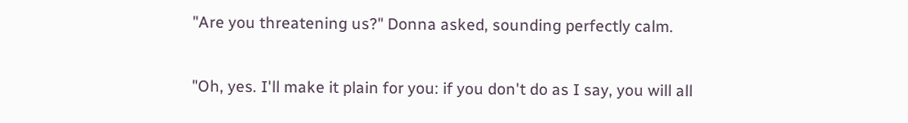"Are you threatening us?" Donna asked, sounding perfectly calm.

"Oh, yes. I'll make it plain for you: if you don't do as I say, you will all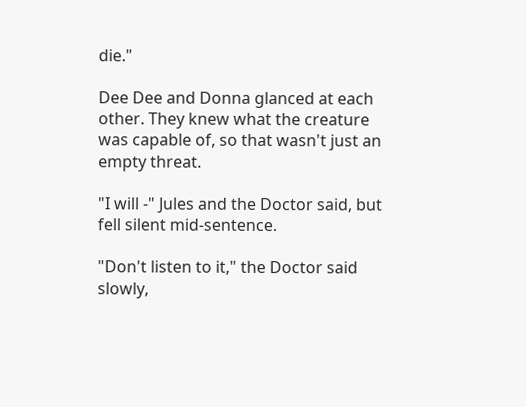die."

Dee Dee and Donna glanced at each other. They knew what the creature was capable of, so that wasn't just an empty threat.

"I will -" Jules and the Doctor said, but fell silent mid-sentence.

"Don't listen to it," the Doctor said slowly,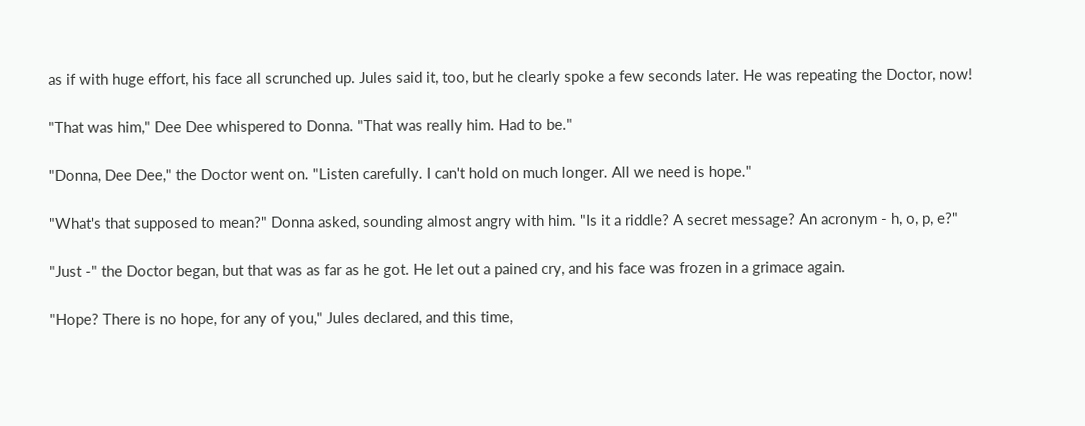as if with huge effort, his face all scrunched up. Jules said it, too, but he clearly spoke a few seconds later. He was repeating the Doctor, now!

"That was him," Dee Dee whispered to Donna. "That was really him. Had to be."

"Donna, Dee Dee," the Doctor went on. "Listen carefully. I can't hold on much longer. All we need is hope."

"What's that supposed to mean?" Donna asked, sounding almost angry with him. "Is it a riddle? A secret message? An acronym - h, o, p, e?"

"Just -" the Doctor began, but that was as far as he got. He let out a pained cry, and his face was frozen in a grimace again.

"Hope? There is no hope, for any of you," Jules declared, and this time,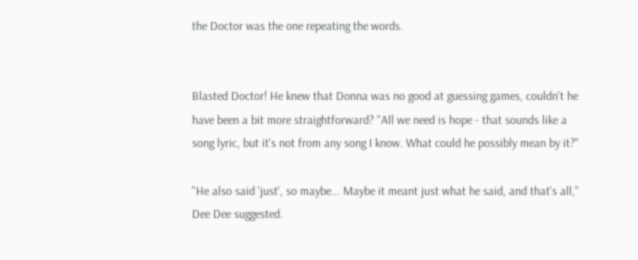the Doctor was the one repeating the words.


Blasted Doctor! He knew that Donna was no good at guessing games, couldn't he have been a bit more straightforward? "All we need is hope - that sounds like a song lyric, but it's not from any song I know. What could he possibly mean by it?"

"He also said 'just', so maybe... Maybe it meant just what he said, and that's all," Dee Dee suggested.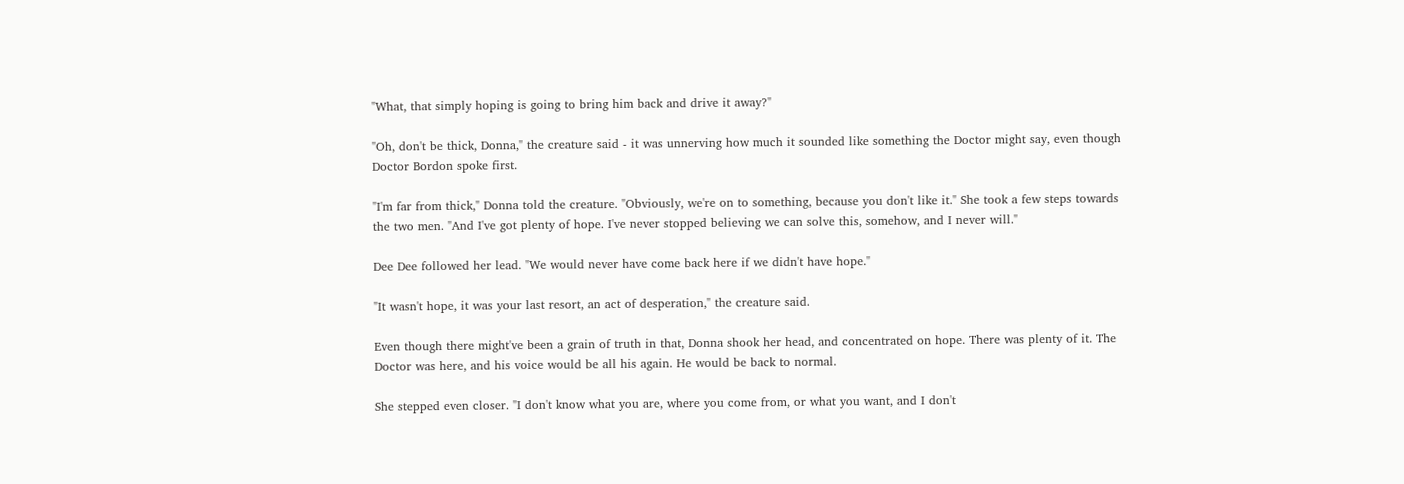"What, that simply hoping is going to bring him back and drive it away?"

"Oh, don't be thick, Donna," the creature said - it was unnerving how much it sounded like something the Doctor might say, even though Doctor Bordon spoke first.

"I'm far from thick," Donna told the creature. "Obviously, we're on to something, because you don't like it." She took a few steps towards the two men. "And I've got plenty of hope. I've never stopped believing we can solve this, somehow, and I never will."

Dee Dee followed her lead. "We would never have come back here if we didn't have hope."

"It wasn't hope, it was your last resort, an act of desperation," the creature said.

Even though there might've been a grain of truth in that, Donna shook her head, and concentrated on hope. There was plenty of it. The Doctor was here, and his voice would be all his again. He would be back to normal.

She stepped even closer. "I don't know what you are, where you come from, or what you want, and I don't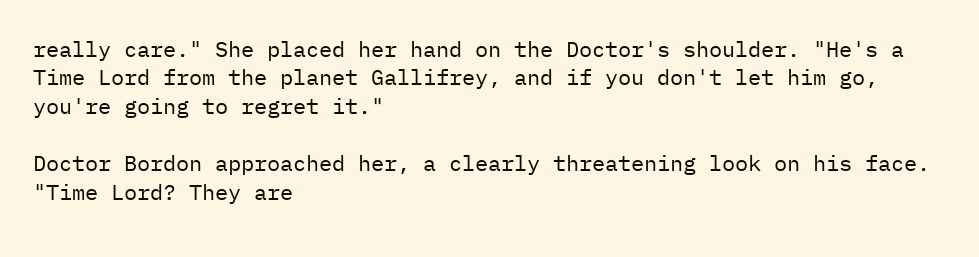really care." She placed her hand on the Doctor's shoulder. "He's a Time Lord from the planet Gallifrey, and if you don't let him go, you're going to regret it."

Doctor Bordon approached her, a clearly threatening look on his face. "Time Lord? They are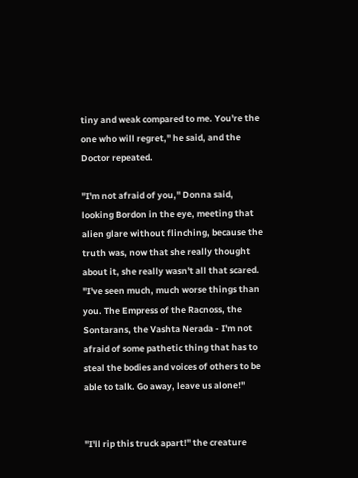tiny and weak compared to me. You're the one who will regret," he said, and the Doctor repeated.

"I'm not afraid of you," Donna said, looking Bordon in the eye, meeting that alien glare without flinching, because the truth was, now that she really thought about it, she really wasn't all that scared. "I've seen much, much worse things than you. The Empress of the Racnoss, the Sontarans, the Vashta Nerada - I'm not afraid of some pathetic thing that has to steal the bodies and voices of others to be able to talk. Go away, leave us alone!"


"I'll rip this truck apart!" the creature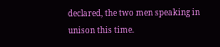declared, the two men speaking in unison this time.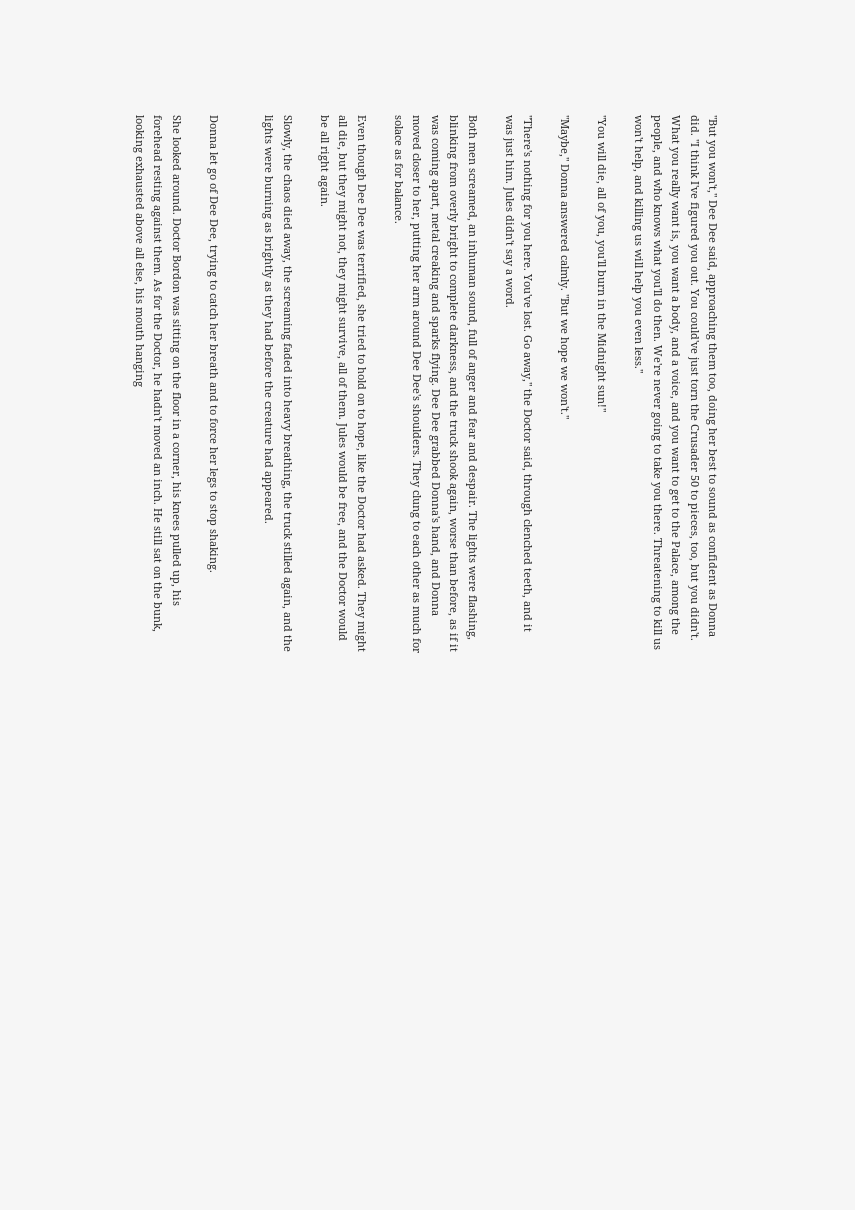"But you won't," Dee Dee said, approaching them too, doing her best to sound as confident as Donna did. "I think I've figured you out. You could've just torn the Crusader 50 to pieces, too, but you didn't. What you really want is, you want a body, and a voice, and you want to get to the Palace, among the people, and who knows what you'll do then. We're never going to take you there. Threatening to kill us won't help, and killing us will help you even less."

"You will die, all of you, you'll burn in the Midnight sun!"

"Maybe," Donna answered calmly. "But we hope we won't."

"There's nothing for you here. You've lost. Go away," the Doctor said, through clenched teeth, and it was just him. Jules didn't say a word.

Both men screamed, an inhuman sound, full of anger and fear and despair. The lights were flashing, blinking from overly bright to complete darkness, and the truck shook again, worse than before, as if it was coming apart, metal creaking and sparks flying. Dee Dee grabbed Donna's hand, and Donna moved closer to her, putting her arm around Dee Dee's shoulders. They clung to each other as much for solace as for balance.

Even though Dee Dee was terrified, she tried to hold on to hope, like the Doctor had asked. They might all die, but they might not, they might survive, all of them. Jules would be free, and the Doctor would be all right again.

Slowly, the chaos died away, the screaming faded into heavy breathing, the truck stilled again, and the lights were burning as brightly as they had before the creature had appeared.


Donna let go of Dee Dee, trying to catch her breath and to force her legs to stop shaking.

She looked around. Doctor Bordon was sitting on the floor in a corner, his knees pulled up, his forehead resting against them. As for the Doctor, he hadn't moved an inch. He still sat on the bunk, looking exhausted above all else, his mouth hanging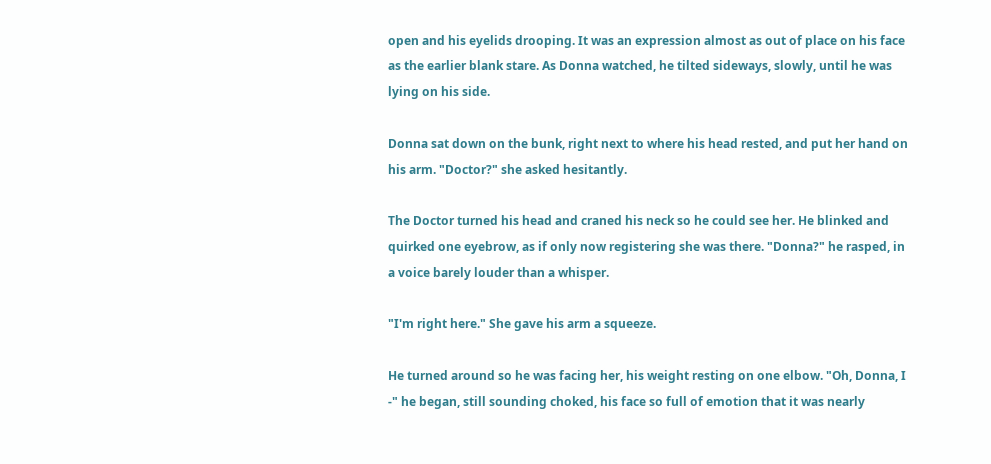open and his eyelids drooping. It was an expression almost as out of place on his face as the earlier blank stare. As Donna watched, he tilted sideways, slowly, until he was lying on his side.

Donna sat down on the bunk, right next to where his head rested, and put her hand on his arm. "Doctor?" she asked hesitantly.

The Doctor turned his head and craned his neck so he could see her. He blinked and quirked one eyebrow, as if only now registering she was there. "Donna?" he rasped, in a voice barely louder than a whisper.

"I'm right here." She gave his arm a squeeze.

He turned around so he was facing her, his weight resting on one elbow. "Oh, Donna, I -" he began, still sounding choked, his face so full of emotion that it was nearly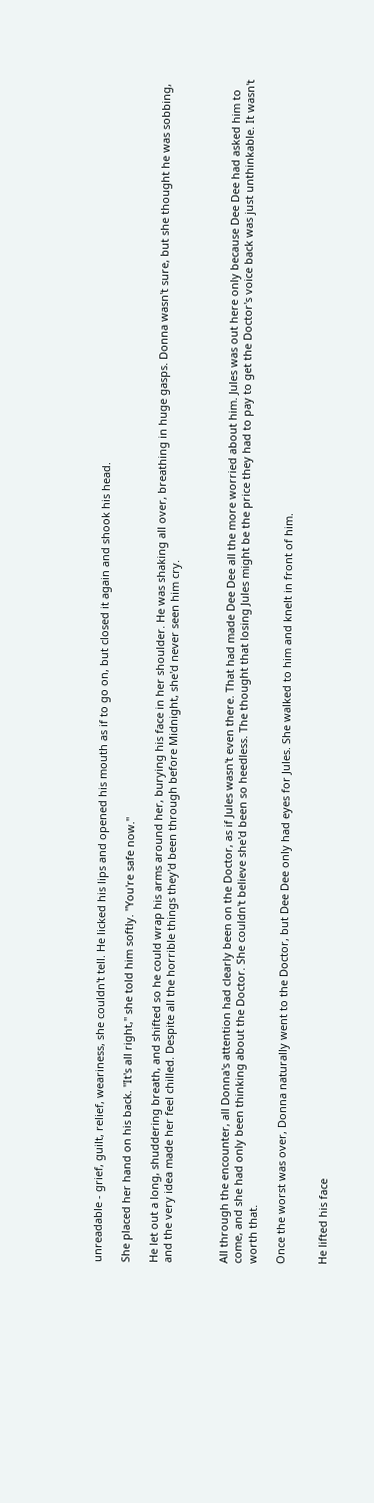unreadable - grief, guilt, relief, weariness, she couldn't tell. He licked his lips and opened his mouth as if to go on, but closed it again and shook his head.

She placed her hand on his back. "It's all right," she told him softly. "You're safe now."

He let out a long, shuddering breath, and shifted so he could wrap his arms around her, burying his face in her shoulder. He was shaking all over, breathing in huge gasps. Donna wasn't sure, but she thought he was sobbing, and the very idea made her feel chilled. Despite all the horrible things they'd been through before Midnight, she'd never seen him cry.



All through the encounter, all Donna's attention had clearly been on the Doctor, as if Jules wasn't even there. That had made Dee Dee all the more worried about him. Jules was out here only because Dee Dee had asked him to come, and she had only been thinking about the Doctor. She couldn't believe she'd been so heedless. The thought that losing Jules might be the price they had to pay to get the Doctor's voice back was just unthinkable. It wasn't worth that.

Once the worst was over, Donna naturally went to the Doctor, but Dee Dee only had eyes for Jules. She walked to him and knelt in front of him.


He lifted his face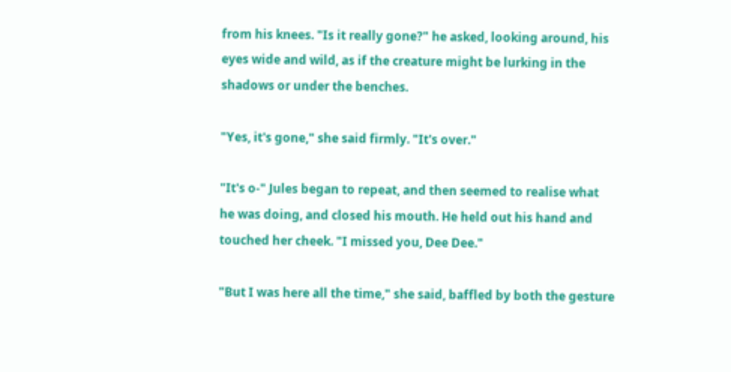from his knees. "Is it really gone?" he asked, looking around, his eyes wide and wild, as if the creature might be lurking in the shadows or under the benches.

"Yes, it's gone," she said firmly. "It's over."

"It's o-" Jules began to repeat, and then seemed to realise what he was doing, and closed his mouth. He held out his hand and touched her cheek. "I missed you, Dee Dee."

"But I was here all the time," she said, baffled by both the gesture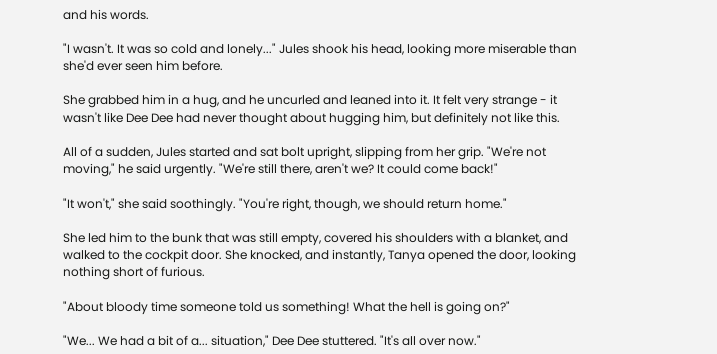and his words.

"I wasn't. It was so cold and lonely..." Jules shook his head, looking more miserable than she'd ever seen him before.

She grabbed him in a hug, and he uncurled and leaned into it. It felt very strange - it wasn't like Dee Dee had never thought about hugging him, but definitely not like this.

All of a sudden, Jules started and sat bolt upright, slipping from her grip. "We're not moving," he said urgently. "We're still there, aren't we? It could come back!"

"It won't," she said soothingly. "You're right, though, we should return home."

She led him to the bunk that was still empty, covered his shoulders with a blanket, and walked to the cockpit door. She knocked, and instantly, Tanya opened the door, looking nothing short of furious.

"About bloody time someone told us something! What the hell is going on?"

"We... We had a bit of a... situation," Dee Dee stuttered. "It's all over now."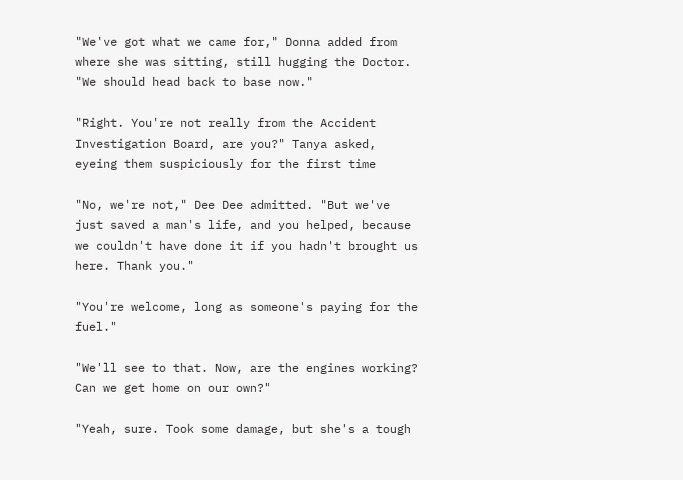"We've got what we came for," Donna added from where she was sitting, still hugging the Doctor. "We should head back to base now."

"Right. You're not really from the Accident Investigation Board, are you?" Tanya asked, eyeing them suspiciously for the first time

"No, we're not," Dee Dee admitted. "But we've just saved a man's life, and you helped, because we couldn't have done it if you hadn't brought us here. Thank you."

"You're welcome, long as someone's paying for the fuel."

"We'll see to that. Now, are the engines working? Can we get home on our own?"

"Yeah, sure. Took some damage, but she's a tough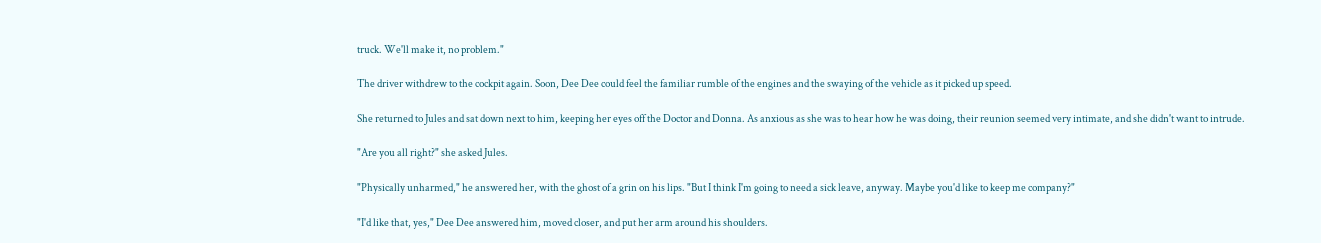truck. We'll make it, no problem."

The driver withdrew to the cockpit again. Soon, Dee Dee could feel the familiar rumble of the engines and the swaying of the vehicle as it picked up speed.

She returned to Jules and sat down next to him, keeping her eyes off the Doctor and Donna. As anxious as she was to hear how he was doing, their reunion seemed very intimate, and she didn't want to intrude.

"Are you all right?" she asked Jules.

"Physically unharmed," he answered her, with the ghost of a grin on his lips. "But I think I'm going to need a sick leave, anyway. Maybe you'd like to keep me company?"

"I'd like that, yes," Dee Dee answered him, moved closer, and put her arm around his shoulders.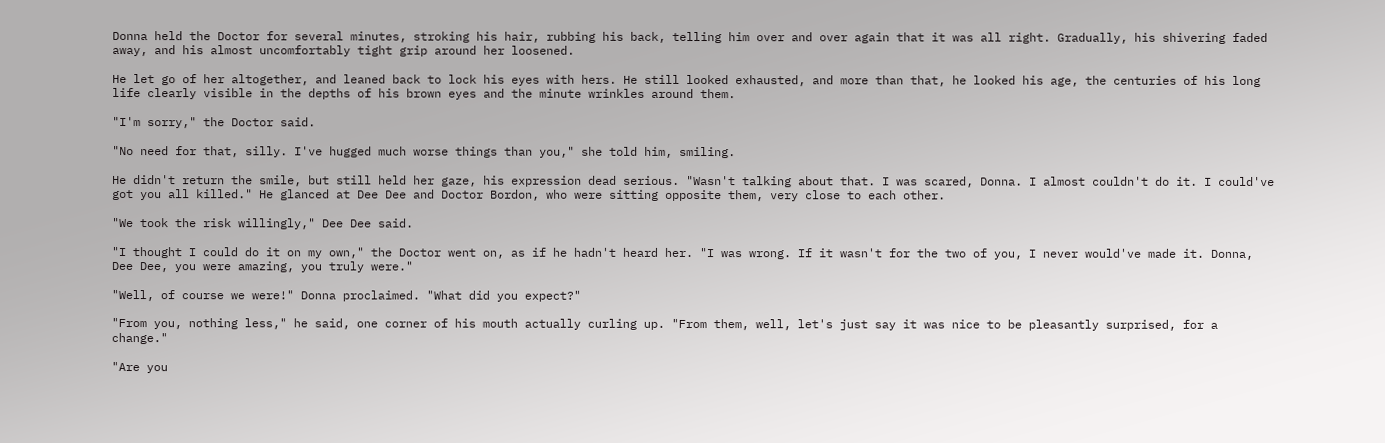Donna held the Doctor for several minutes, stroking his hair, rubbing his back, telling him over and over again that it was all right. Gradually, his shivering faded away, and his almost uncomfortably tight grip around her loosened.

He let go of her altogether, and leaned back to lock his eyes with hers. He still looked exhausted, and more than that, he looked his age, the centuries of his long life clearly visible in the depths of his brown eyes and the minute wrinkles around them.

"I'm sorry," the Doctor said.

"No need for that, silly. I've hugged much worse things than you," she told him, smiling.

He didn't return the smile, but still held her gaze, his expression dead serious. "Wasn't talking about that. I was scared, Donna. I almost couldn't do it. I could've got you all killed." He glanced at Dee Dee and Doctor Bordon, who were sitting opposite them, very close to each other.

"We took the risk willingly," Dee Dee said.

"I thought I could do it on my own," the Doctor went on, as if he hadn't heard her. "I was wrong. If it wasn't for the two of you, I never would've made it. Donna, Dee Dee, you were amazing, you truly were."

"Well, of course we were!" Donna proclaimed. "What did you expect?"

"From you, nothing less," he said, one corner of his mouth actually curling up. "From them, well, let's just say it was nice to be pleasantly surprised, for a change."

"Are you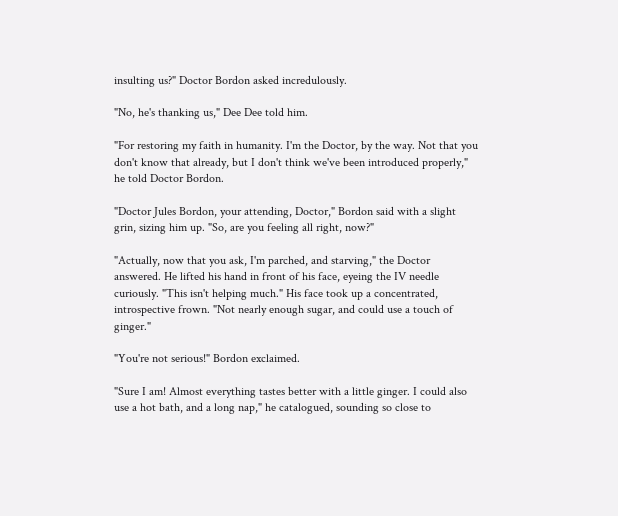insulting us?" Doctor Bordon asked incredulously.

"No, he's thanking us," Dee Dee told him.

"For restoring my faith in humanity. I'm the Doctor, by the way. Not that you don't know that already, but I don't think we've been introduced properly," he told Doctor Bordon.

"Doctor Jules Bordon, your attending, Doctor," Bordon said with a slight grin, sizing him up. "So, are you feeling all right, now?"

"Actually, now that you ask, I'm parched, and starving," the Doctor answered. He lifted his hand in front of his face, eyeing the IV needle curiously. "This isn't helping much." His face took up a concentrated, introspective frown. "Not nearly enough sugar, and could use a touch of ginger."

"You're not serious!" Bordon exclaimed.

"Sure I am! Almost everything tastes better with a little ginger. I could also use a hot bath, and a long nap," he catalogued, sounding so close to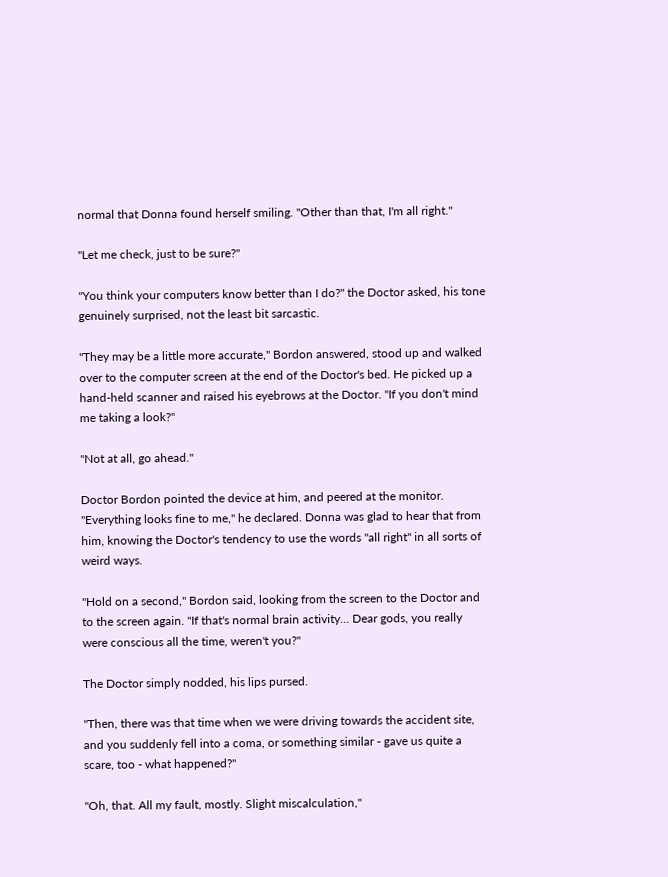normal that Donna found herself smiling. "Other than that, I'm all right."

"Let me check, just to be sure?"

"You think your computers know better than I do?" the Doctor asked, his tone genuinely surprised, not the least bit sarcastic.

"They may be a little more accurate," Bordon answered, stood up and walked over to the computer screen at the end of the Doctor's bed. He picked up a hand-held scanner and raised his eyebrows at the Doctor. "If you don't mind me taking a look?"

"Not at all, go ahead."

Doctor Bordon pointed the device at him, and peered at the monitor. "Everything looks fine to me," he declared. Donna was glad to hear that from him, knowing the Doctor's tendency to use the words "all right" in all sorts of weird ways.

"Hold on a second," Bordon said, looking from the screen to the Doctor and to the screen again. "If that's normal brain activity... Dear gods, you really were conscious all the time, weren't you?"

The Doctor simply nodded, his lips pursed.

"Then, there was that time when we were driving towards the accident site, and you suddenly fell into a coma, or something similar - gave us quite a scare, too - what happened?"

"Oh, that. All my fault, mostly. Slight miscalculation,"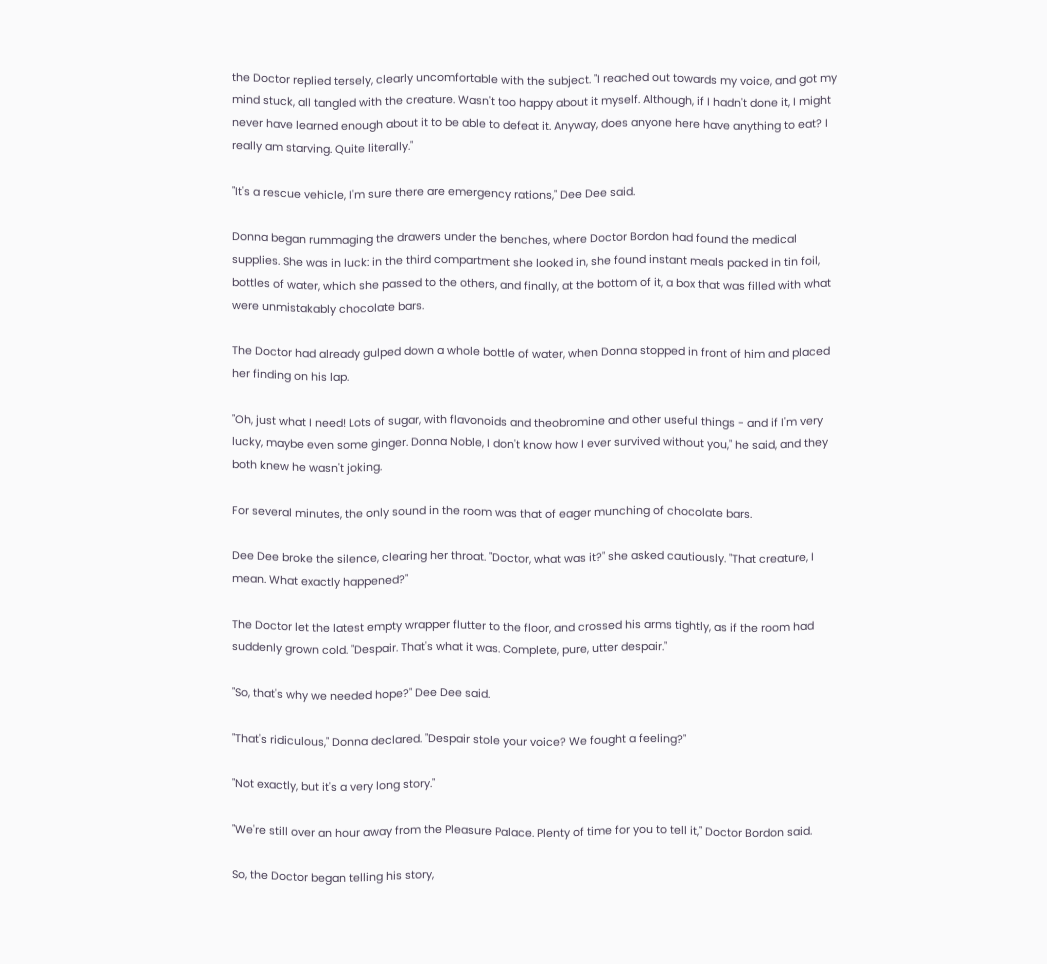the Doctor replied tersely, clearly uncomfortable with the subject. "I reached out towards my voice, and got my mind stuck, all tangled with the creature. Wasn't too happy about it myself. Although, if I hadn't done it, I might never have learned enough about it to be able to defeat it. Anyway, does anyone here have anything to eat? I really am starving. Quite literally."

"It's a rescue vehicle, I'm sure there are emergency rations," Dee Dee said.

Donna began rummaging the drawers under the benches, where Doctor Bordon had found the medical supplies. She was in luck: in the third compartment she looked in, she found instant meals packed in tin foil, bottles of water, which she passed to the others, and finally, at the bottom of it, a box that was filled with what were unmistakably chocolate bars.

The Doctor had already gulped down a whole bottle of water, when Donna stopped in front of him and placed her finding on his lap.

"Oh, just what I need! Lots of sugar, with flavonoids and theobromine and other useful things - and if I'm very lucky, maybe even some ginger. Donna Noble, I don't know how I ever survived without you," he said, and they both knew he wasn't joking.

For several minutes, the only sound in the room was that of eager munching of chocolate bars.

Dee Dee broke the silence, clearing her throat. "Doctor, what was it?" she asked cautiously. "That creature, I mean. What exactly happened?"

The Doctor let the latest empty wrapper flutter to the floor, and crossed his arms tightly, as if the room had suddenly grown cold. "Despair. That's what it was. Complete, pure, utter despair."

"So, that's why we needed hope?" Dee Dee said.

"That's ridiculous," Donna declared. "Despair stole your voice? We fought a feeling?"

"Not exactly, but it's a very long story."

"We're still over an hour away from the Pleasure Palace. Plenty of time for you to tell it," Doctor Bordon said.

So, the Doctor began telling his story,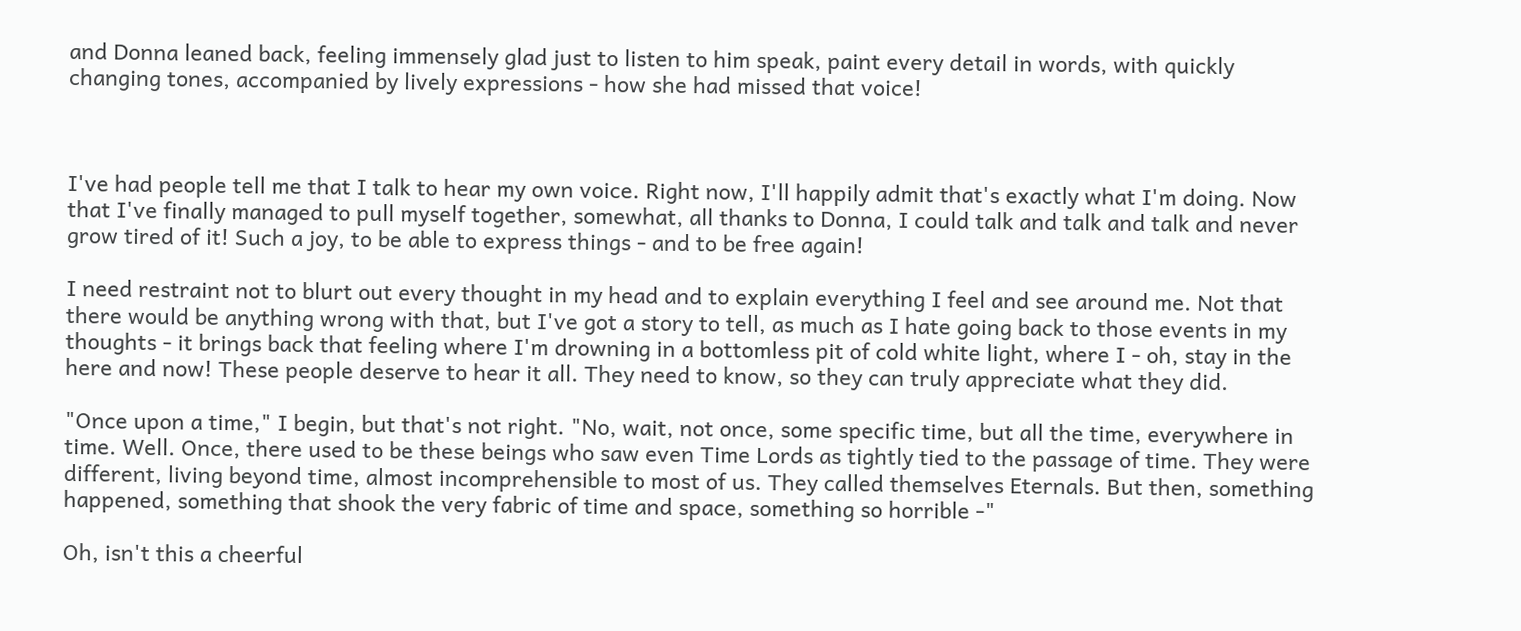and Donna leaned back, feeling immensely glad just to listen to him speak, paint every detail in words, with quickly changing tones, accompanied by lively expressions - how she had missed that voice!



I've had people tell me that I talk to hear my own voice. Right now, I'll happily admit that's exactly what I'm doing. Now that I've finally managed to pull myself together, somewhat, all thanks to Donna, I could talk and talk and talk and never grow tired of it! Such a joy, to be able to express things - and to be free again!

I need restraint not to blurt out every thought in my head and to explain everything I feel and see around me. Not that there would be anything wrong with that, but I've got a story to tell, as much as I hate going back to those events in my thoughts - it brings back that feeling where I'm drowning in a bottomless pit of cold white light, where I - oh, stay in the here and now! These people deserve to hear it all. They need to know, so they can truly appreciate what they did.

"Once upon a time," I begin, but that's not right. "No, wait, not once, some specific time, but all the time, everywhere in time. Well. Once, there used to be these beings who saw even Time Lords as tightly tied to the passage of time. They were different, living beyond time, almost incomprehensible to most of us. They called themselves Eternals. But then, something happened, something that shook the very fabric of time and space, something so horrible -"

Oh, isn't this a cheerful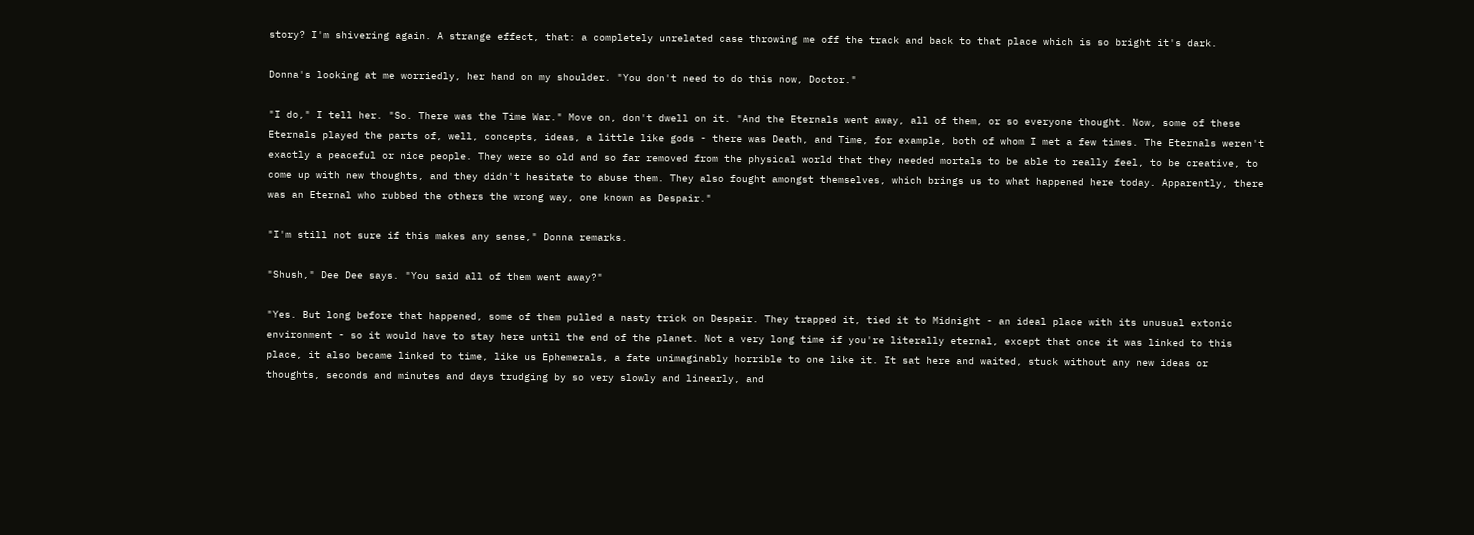story? I'm shivering again. A strange effect, that: a completely unrelated case throwing me off the track and back to that place which is so bright it's dark.

Donna's looking at me worriedly, her hand on my shoulder. "You don't need to do this now, Doctor."

"I do," I tell her. "So. There was the Time War." Move on, don't dwell on it. "And the Eternals went away, all of them, or so everyone thought. Now, some of these Eternals played the parts of, well, concepts, ideas, a little like gods - there was Death, and Time, for example, both of whom I met a few times. The Eternals weren't exactly a peaceful or nice people. They were so old and so far removed from the physical world that they needed mortals to be able to really feel, to be creative, to come up with new thoughts, and they didn't hesitate to abuse them. They also fought amongst themselves, which brings us to what happened here today. Apparently, there was an Eternal who rubbed the others the wrong way, one known as Despair."

"I'm still not sure if this makes any sense," Donna remarks.

"Shush," Dee Dee says. "You said all of them went away?"

"Yes. But long before that happened, some of them pulled a nasty trick on Despair. They trapped it, tied it to Midnight - an ideal place with its unusual extonic environment - so it would have to stay here until the end of the planet. Not a very long time if you're literally eternal, except that once it was linked to this place, it also became linked to time, like us Ephemerals, a fate unimaginably horrible to one like it. It sat here and waited, stuck without any new ideas or thoughts, seconds and minutes and days trudging by so very slowly and linearly, and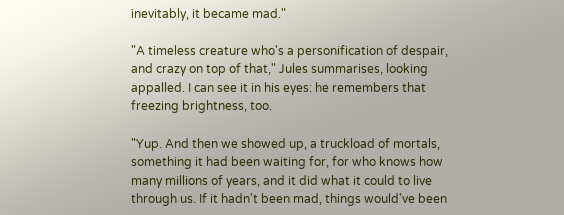inevitably, it became mad."

"A timeless creature who's a personification of despair, and crazy on top of that," Jules summarises, looking appalled. I can see it in his eyes: he remembers that freezing brightness, too.

"Yup. And then we showed up, a truckload of mortals, something it had been waiting for, for who knows how many millions of years, and it did what it could to live through us. If it hadn't been mad, things would've been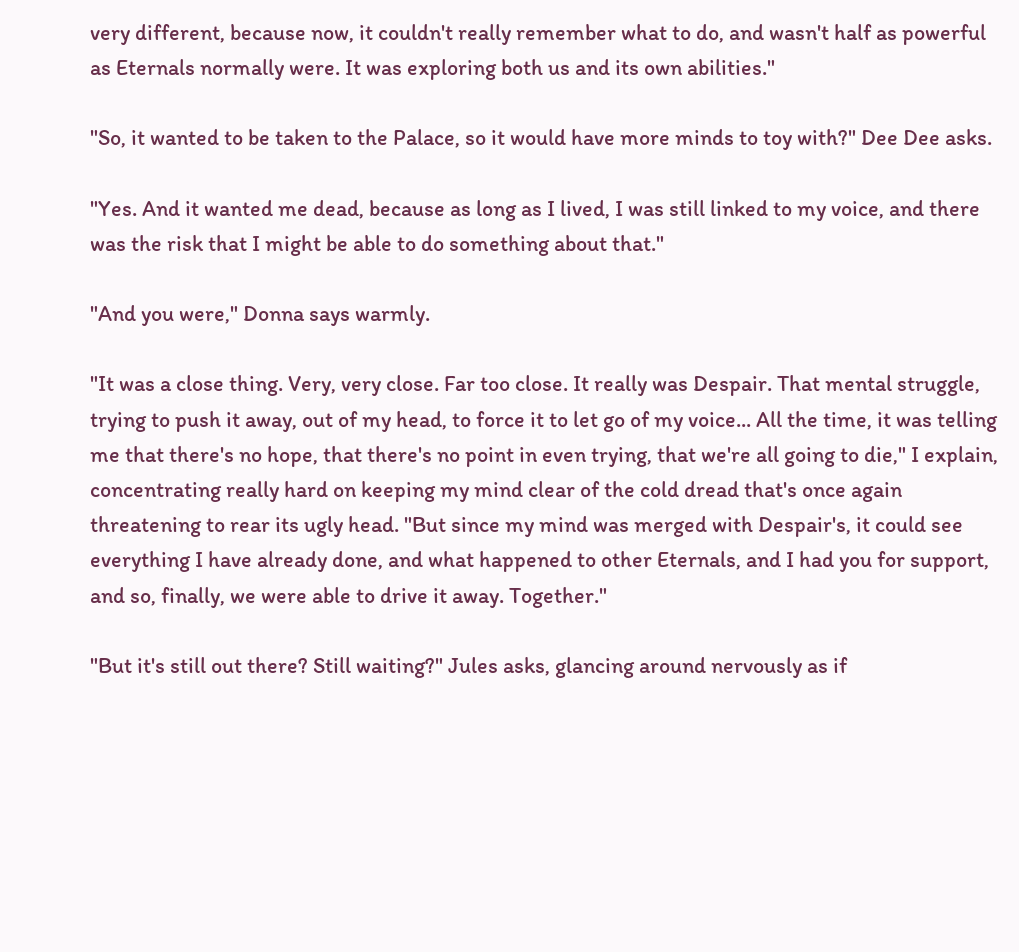very different, because now, it couldn't really remember what to do, and wasn't half as powerful as Eternals normally were. It was exploring both us and its own abilities."

"So, it wanted to be taken to the Palace, so it would have more minds to toy with?" Dee Dee asks.

"Yes. And it wanted me dead, because as long as I lived, I was still linked to my voice, and there was the risk that I might be able to do something about that."

"And you were," Donna says warmly.

"It was a close thing. Very, very close. Far too close. It really was Despair. That mental struggle, trying to push it away, out of my head, to force it to let go of my voice... All the time, it was telling me that there's no hope, that there's no point in even trying, that we're all going to die," I explain, concentrating really hard on keeping my mind clear of the cold dread that's once again threatening to rear its ugly head. "But since my mind was merged with Despair's, it could see everything I have already done, and what happened to other Eternals, and I had you for support, and so, finally, we were able to drive it away. Together."

"But it's still out there? Still waiting?" Jules asks, glancing around nervously as if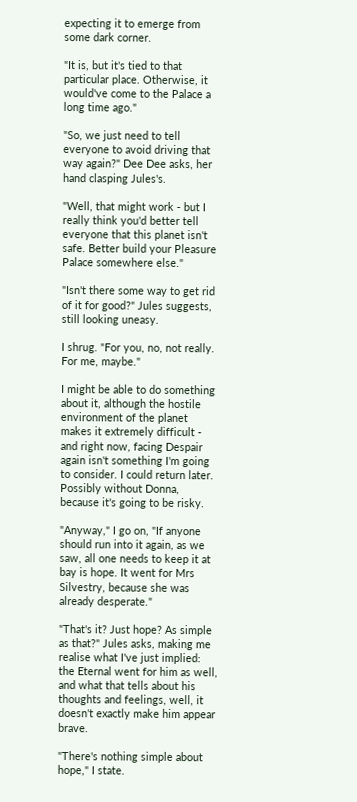expecting it to emerge from some dark corner.

"It is, but it's tied to that particular place. Otherwise, it would've come to the Palace a long time ago."

"So, we just need to tell everyone to avoid driving that way again?" Dee Dee asks, her hand clasping Jules's.

"Well, that might work - but I really think you'd better tell everyone that this planet isn't safe. Better build your Pleasure Palace somewhere else."

"Isn't there some way to get rid of it for good?" Jules suggests, still looking uneasy.

I shrug. "For you, no, not really. For me, maybe."

I might be able to do something about it, although the hostile environment of the planet makes it extremely difficult - and right now, facing Despair again isn't something I'm going to consider. I could return later. Possibly without Donna, because it's going to be risky.

"Anyway," I go on, "If anyone should run into it again, as we saw, all one needs to keep it at bay is hope. It went for Mrs Silvestry, because she was already desperate."

"That's it? Just hope? As simple as that?" Jules asks, making me realise what I've just implied: the Eternal went for him as well, and what that tells about his thoughts and feelings, well, it doesn't exactly make him appear brave.

"There's nothing simple about hope," I state.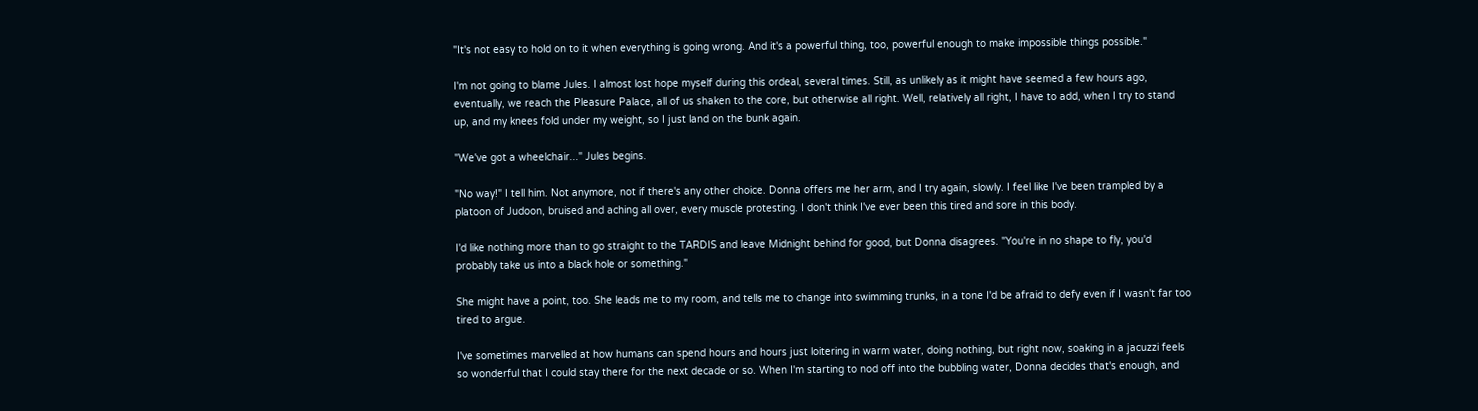"It's not easy to hold on to it when everything is going wrong. And it's a powerful thing, too, powerful enough to make impossible things possible."

I'm not going to blame Jules. I almost lost hope myself during this ordeal, several times. Still, as unlikely as it might have seemed a few hours ago, eventually, we reach the Pleasure Palace, all of us shaken to the core, but otherwise all right. Well, relatively all right, I have to add, when I try to stand up, and my knees fold under my weight, so I just land on the bunk again.

"We've got a wheelchair..." Jules begins.

"No way!" I tell him. Not anymore, not if there's any other choice. Donna offers me her arm, and I try again, slowly. I feel like I've been trampled by a platoon of Judoon, bruised and aching all over, every muscle protesting. I don't think I've ever been this tired and sore in this body.

I'd like nothing more than to go straight to the TARDIS and leave Midnight behind for good, but Donna disagrees. "You're in no shape to fly, you'd probably take us into a black hole or something."

She might have a point, too. She leads me to my room, and tells me to change into swimming trunks, in a tone I'd be afraid to defy even if I wasn't far too tired to argue.

I've sometimes marvelled at how humans can spend hours and hours just loitering in warm water, doing nothing, but right now, soaking in a jacuzzi feels so wonderful that I could stay there for the next decade or so. When I'm starting to nod off into the bubbling water, Donna decides that's enough, and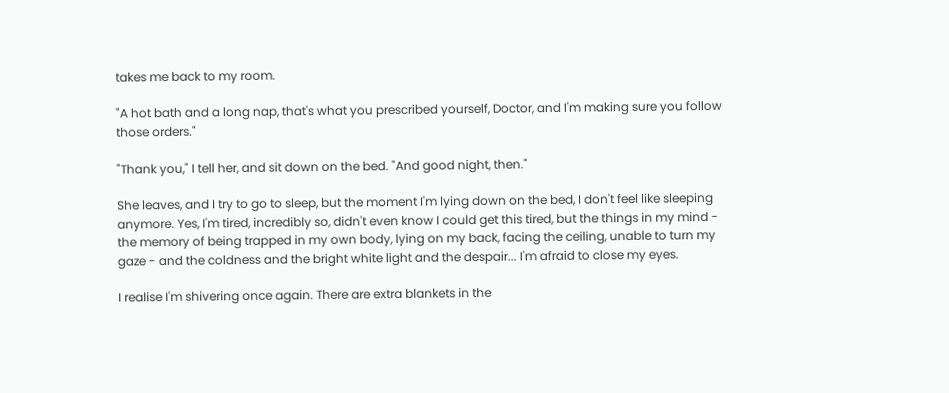takes me back to my room.

"A hot bath and a long nap, that's what you prescribed yourself, Doctor, and I'm making sure you follow those orders."

"Thank you," I tell her, and sit down on the bed. "And good night, then."

She leaves, and I try to go to sleep, but the moment I'm lying down on the bed, I don't feel like sleeping anymore. Yes, I'm tired, incredibly so, didn't even know I could get this tired, but the things in my mind - the memory of being trapped in my own body, lying on my back, facing the ceiling, unable to turn my gaze - and the coldness and the bright white light and the despair... I'm afraid to close my eyes.

I realise I'm shivering once again. There are extra blankets in the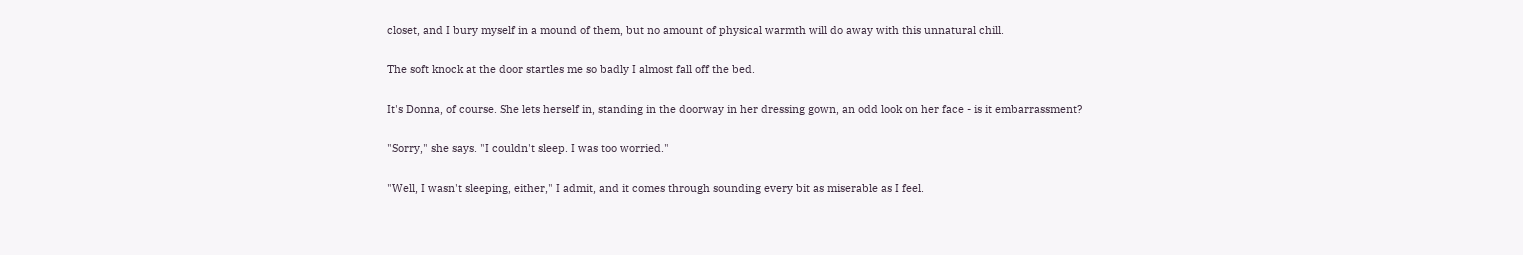closet, and I bury myself in a mound of them, but no amount of physical warmth will do away with this unnatural chill.

The soft knock at the door startles me so badly I almost fall off the bed.

It's Donna, of course. She lets herself in, standing in the doorway in her dressing gown, an odd look on her face - is it embarrassment?

"Sorry," she says. "I couldn't sleep. I was too worried."

"Well, I wasn't sleeping, either," I admit, and it comes through sounding every bit as miserable as I feel.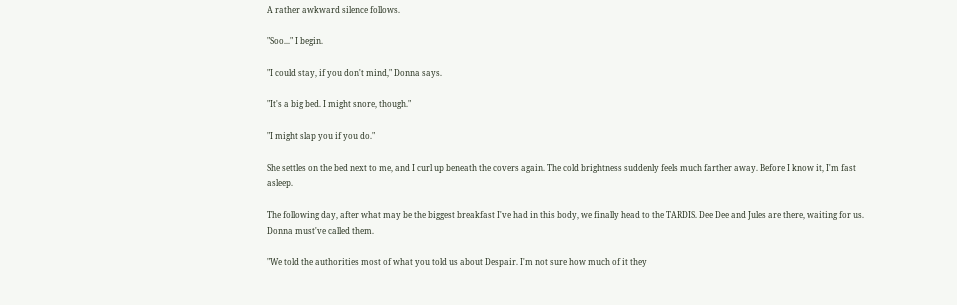A rather awkward silence follows.

"Soo..." I begin.

"I could stay, if you don't mind," Donna says.

"It's a big bed. I might snore, though."

"I might slap you if you do."

She settles on the bed next to me, and I curl up beneath the covers again. The cold brightness suddenly feels much farther away. Before I know it, I'm fast asleep.

The following day, after what may be the biggest breakfast I've had in this body, we finally head to the TARDIS. Dee Dee and Jules are there, waiting for us. Donna must've called them.

"We told the authorities most of what you told us about Despair. I'm not sure how much of it they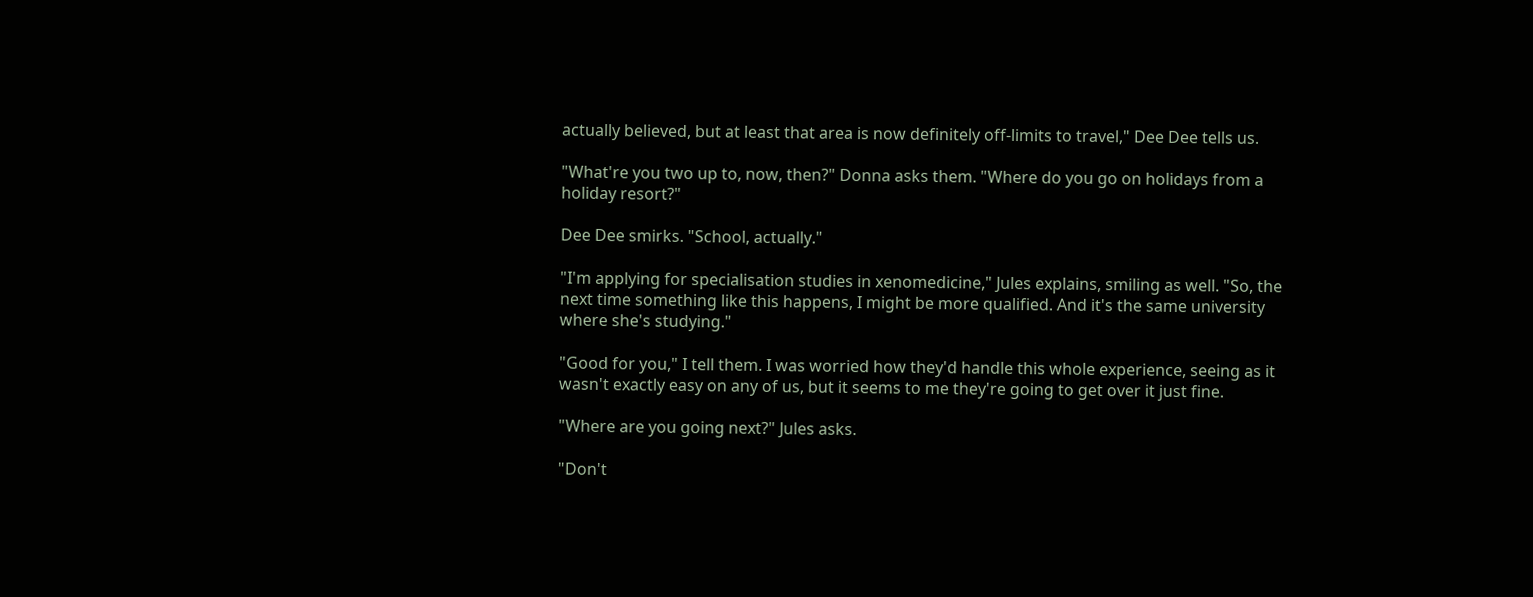actually believed, but at least that area is now definitely off-limits to travel," Dee Dee tells us.

"What're you two up to, now, then?" Donna asks them. "Where do you go on holidays from a holiday resort?"

Dee Dee smirks. "School, actually."

"I'm applying for specialisation studies in xenomedicine," Jules explains, smiling as well. "So, the next time something like this happens, I might be more qualified. And it's the same university where she's studying."

"Good for you," I tell them. I was worried how they'd handle this whole experience, seeing as it wasn't exactly easy on any of us, but it seems to me they're going to get over it just fine.

"Where are you going next?" Jules asks.

"Don't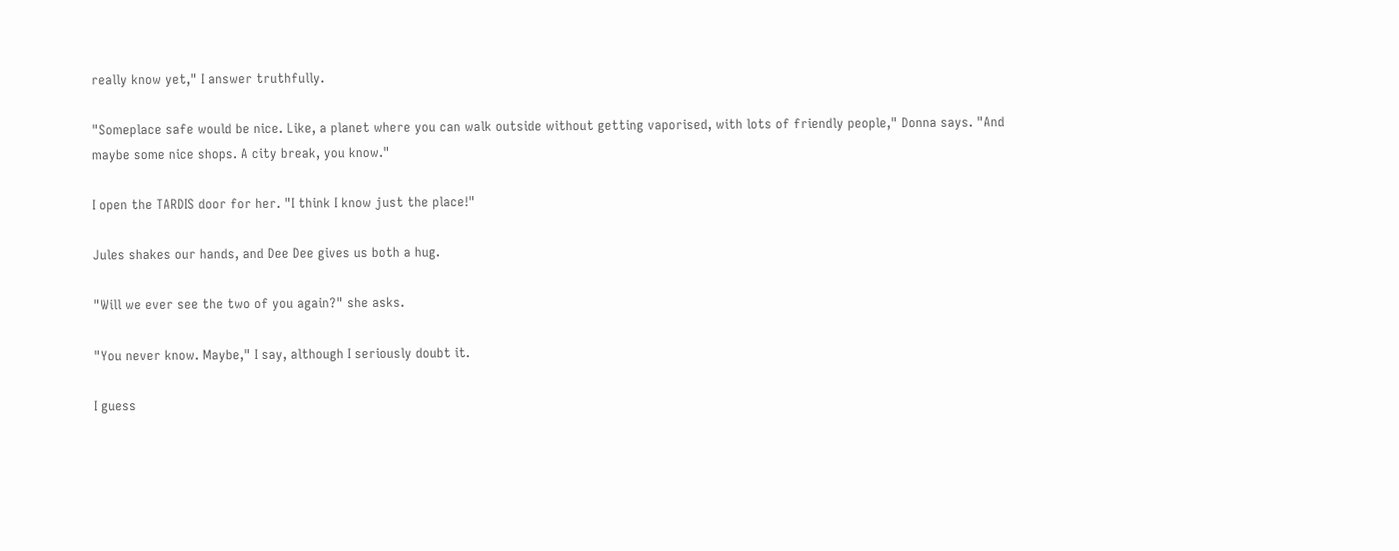really know yet," I answer truthfully.

"Someplace safe would be nice. Like, a planet where you can walk outside without getting vaporised, with lots of friendly people," Donna says. "And maybe some nice shops. A city break, you know."

I open the TARDIS door for her. "I think I know just the place!"

Jules shakes our hands, and Dee Dee gives us both a hug.

"Will we ever see the two of you again?" she asks.

"You never know. Maybe," I say, although I seriously doubt it.

I guess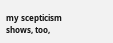my scepticism shows, too,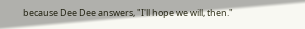because Dee Dee answers, "I'll hope we will, then."